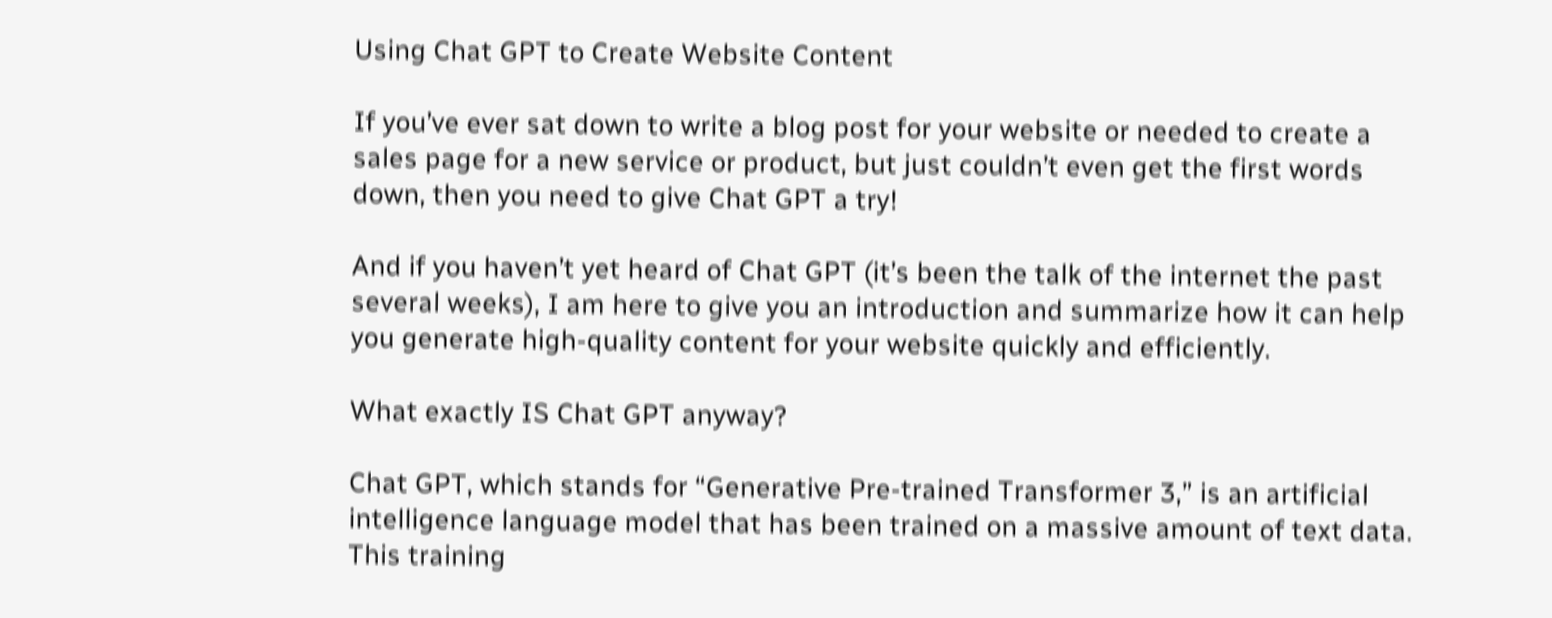Using Chat GPT to Create Website Content

If you’ve ever sat down to write a blog post for your website or needed to create a sales page for a new service or product, but just couldn’t even get the first words down, then you need to give Chat GPT a try!

And if you haven’t yet heard of Chat GPT (it’s been the talk of the internet the past several weeks), I am here to give you an introduction and summarize how it can help you generate high-quality content for your website quickly and efficiently.

What exactly IS Chat GPT anyway?

Chat GPT, which stands for “Generative Pre-trained Transformer 3,” is an artificial intelligence language model that has been trained on a massive amount of text data. This training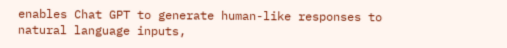enables Chat GPT to generate human-like responses to natural language inputs,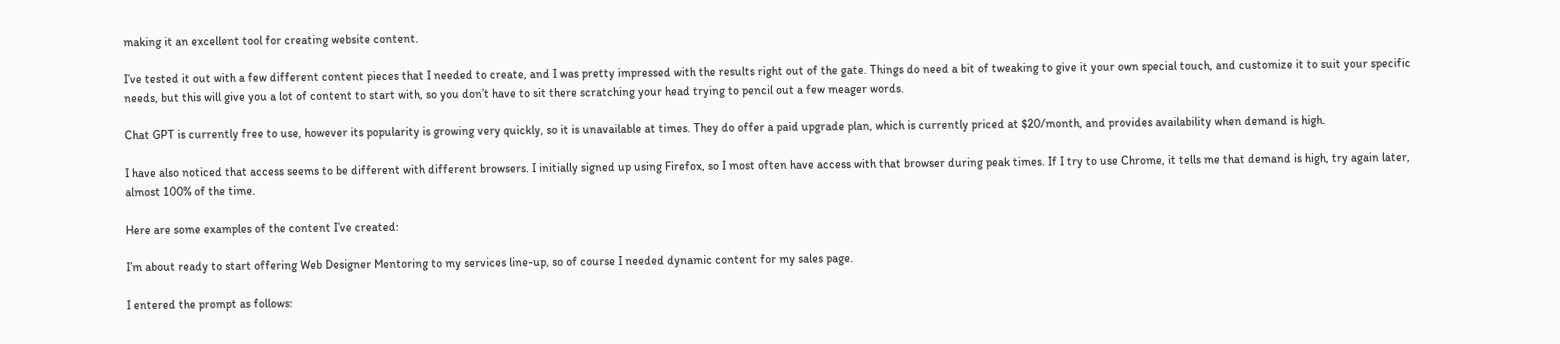making it an excellent tool for creating website content.

I’ve tested it out with a few different content pieces that I needed to create, and I was pretty impressed with the results right out of the gate. Things do need a bit of tweaking to give it your own special touch, and customize it to suit your specific needs, but this will give you a lot of content to start with, so you don’t have to sit there scratching your head trying to pencil out a few meager words.

Chat GPT is currently free to use, however its popularity is growing very quickly, so it is unavailable at times. They do offer a paid upgrade plan, which is currently priced at $20/month, and provides availability when demand is high.

I have also noticed that access seems to be different with different browsers. I initially signed up using Firefox, so I most often have access with that browser during peak times. If I try to use Chrome, it tells me that demand is high, try again later, almost 100% of the time.

Here are some examples of the content I’ve created:

I’m about ready to start offering Web Designer Mentoring to my services line-up, so of course I needed dynamic content for my sales page.

I entered the prompt as follows: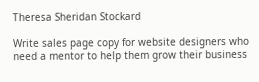Theresa Sheridan Stockard

Write sales page copy for website designers who need a mentor to help them grow their business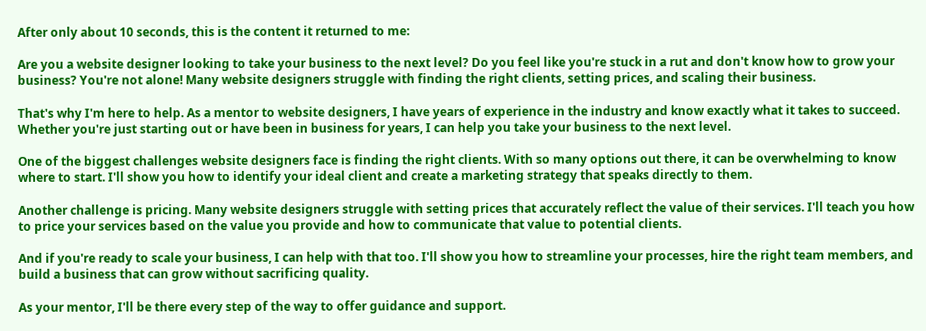After only about 10 seconds, this is the content it returned to me:

Are you a website designer looking to take your business to the next level? Do you feel like you're stuck in a rut and don't know how to grow your business? You're not alone! Many website designers struggle with finding the right clients, setting prices, and scaling their business.

That's why I'm here to help. As a mentor to website designers, I have years of experience in the industry and know exactly what it takes to succeed. Whether you're just starting out or have been in business for years, I can help you take your business to the next level.

One of the biggest challenges website designers face is finding the right clients. With so many options out there, it can be overwhelming to know where to start. I'll show you how to identify your ideal client and create a marketing strategy that speaks directly to them.

Another challenge is pricing. Many website designers struggle with setting prices that accurately reflect the value of their services. I'll teach you how to price your services based on the value you provide and how to communicate that value to potential clients.

And if you're ready to scale your business, I can help with that too. I'll show you how to streamline your processes, hire the right team members, and build a business that can grow without sacrificing quality.

As your mentor, I'll be there every step of the way to offer guidance and support.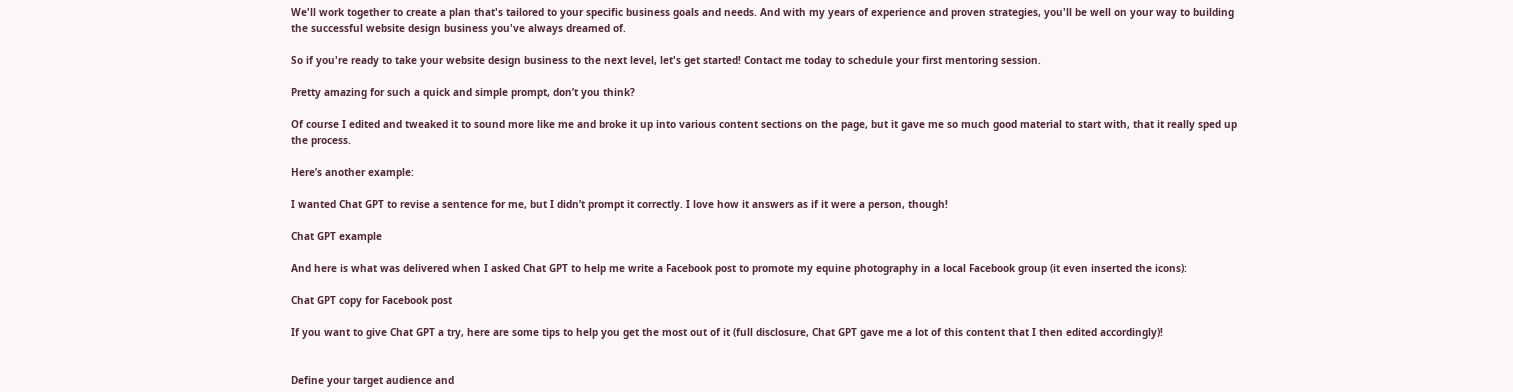We'll work together to create a plan that's tailored to your specific business goals and needs. And with my years of experience and proven strategies, you'll be well on your way to building the successful website design business you've always dreamed of.

So if you're ready to take your website design business to the next level, let's get started! Contact me today to schedule your first mentoring session.

Pretty amazing for such a quick and simple prompt, don’t you think?

Of course I edited and tweaked it to sound more like me and broke it up into various content sections on the page, but it gave me so much good material to start with, that it really sped up the process.

Here’s another example:

I wanted Chat GPT to revise a sentence for me, but I didn’t prompt it correctly. I love how it answers as if it were a person, though!

Chat GPT example

And here is what was delivered when I asked Chat GPT to help me write a Facebook post to promote my equine photography in a local Facebook group (it even inserted the icons):

Chat GPT copy for Facebook post

If you want to give Chat GPT a try, here are some tips to help you get the most out of it (full disclosure, Chat GPT gave me a lot of this content that I then edited accordingly)!


Define your target audience and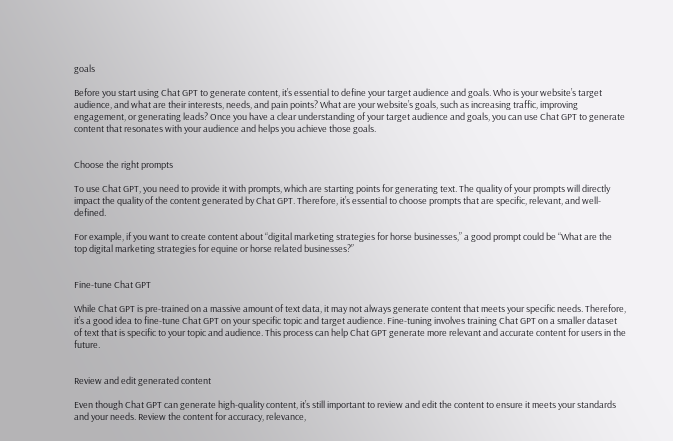goals

Before you start using Chat GPT to generate content, it’s essential to define your target audience and goals. Who is your website’s target audience, and what are their interests, needs, and pain points? What are your website’s goals, such as increasing traffic, improving engagement, or generating leads? Once you have a clear understanding of your target audience and goals, you can use Chat GPT to generate content that resonates with your audience and helps you achieve those goals.


Choose the right prompts

To use Chat GPT, you need to provide it with prompts, which are starting points for generating text. The quality of your prompts will directly impact the quality of the content generated by Chat GPT. Therefore, it’s essential to choose prompts that are specific, relevant, and well-defined.

For example, if you want to create content about “digital marketing strategies for horse businesses,” a good prompt could be “What are the top digital marketing strategies for equine or horse related businesses?”


Fine-tune Chat GPT

While Chat GPT is pre-trained on a massive amount of text data, it may not always generate content that meets your specific needs. Therefore, it’s a good idea to fine-tune Chat GPT on your specific topic and target audience. Fine-tuning involves training Chat GPT on a smaller dataset of text that is specific to your topic and audience. This process can help Chat GPT generate more relevant and accurate content for users in the future.


Review and edit generated content

Even though Chat GPT can generate high-quality content, it’s still important to review and edit the content to ensure it meets your standards and your needs. Review the content for accuracy, relevance,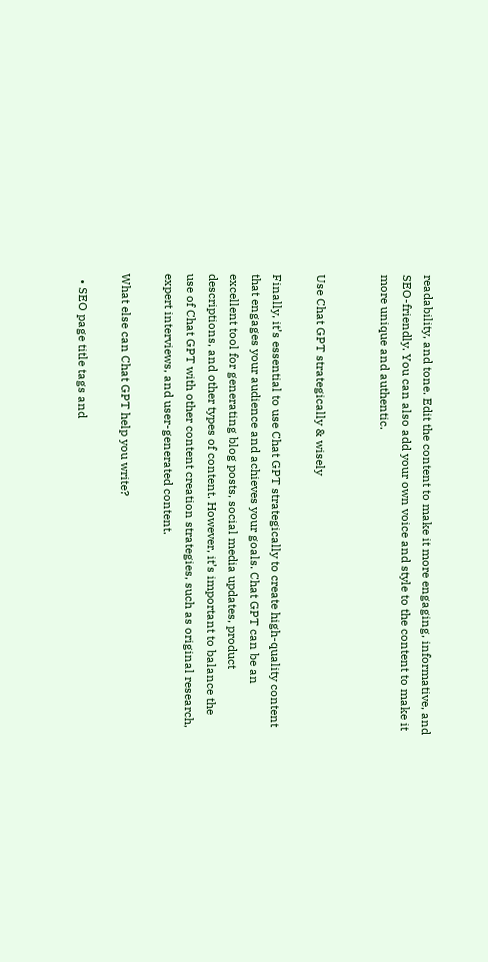readability, and tone. Edit the content to make it more engaging, informative, and SEO-friendly. You can also add your own voice and style to the content to make it more unique and authentic.


Use Chat GPT strategically & wisely

Finally, it’s essential to use Chat GPT strategically to create high-quality content that engages your audience and achieves your goals. Chat GPT can be an excellent tool for generating blog posts, social media updates, product descriptions, and other types of content. However, it’s important to balance the use of Chat GPT with other content creation strategies, such as original research, expert interviews, and user-generated content.

What else can Chat GPT help you write?

  • SEO page title tags and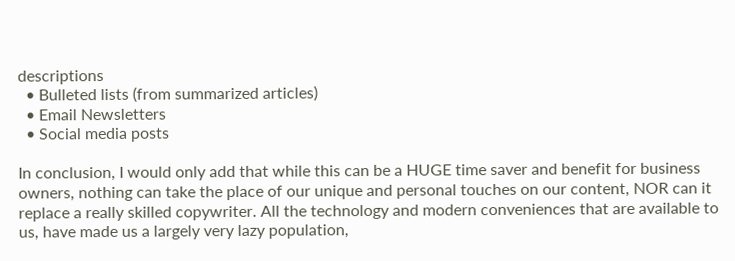descriptions
  • Bulleted lists (from summarized articles)
  • Email Newsletters
  • Social media posts

In conclusion, I would only add that while this can be a HUGE time saver and benefit for business owners, nothing can take the place of our unique and personal touches on our content, NOR can it replace a really skilled copywriter. All the technology and modern conveniences that are available to us, have made us a largely very lazy population,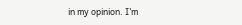in my opinion. I’m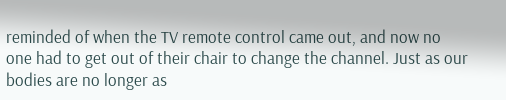reminded of when the TV remote control came out, and now no one had to get out of their chair to change the channel. Just as our bodies are no longer as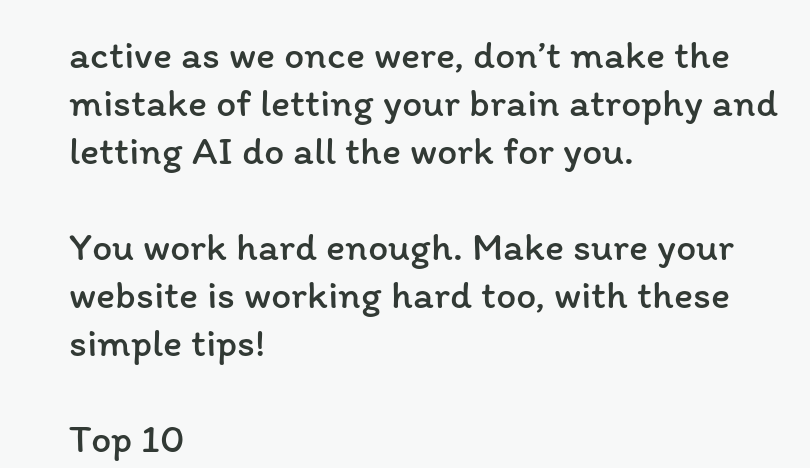active as we once were, don’t make the mistake of letting your brain atrophy and letting AI do all the work for you.

You work hard enough. Make sure your website is working hard too, with these simple tips!

Top 10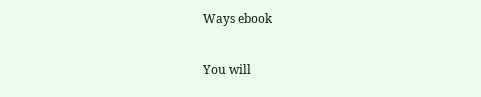Ways ebook

You will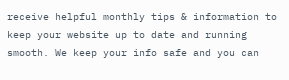receive helpful monthly tips & information to keep your website up to date and running smooth. We keep your info safe and you can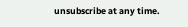unsubscribe at any time.